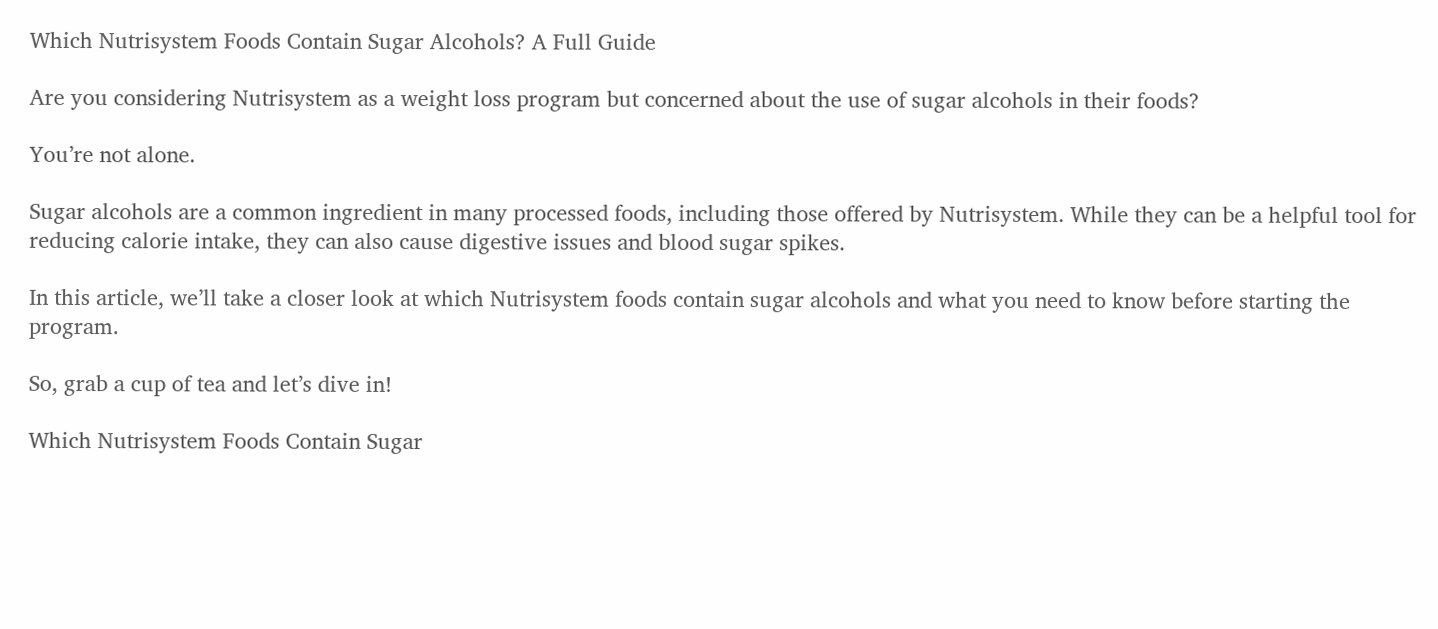Which Nutrisystem Foods Contain Sugar Alcohols? A Full Guide

Are you considering Nutrisystem as a weight loss program but concerned about the use of sugar alcohols in their foods?

You’re not alone.

Sugar alcohols are a common ingredient in many processed foods, including those offered by Nutrisystem. While they can be a helpful tool for reducing calorie intake, they can also cause digestive issues and blood sugar spikes.

In this article, we’ll take a closer look at which Nutrisystem foods contain sugar alcohols and what you need to know before starting the program.

So, grab a cup of tea and let’s dive in!

Which Nutrisystem Foods Contain Sugar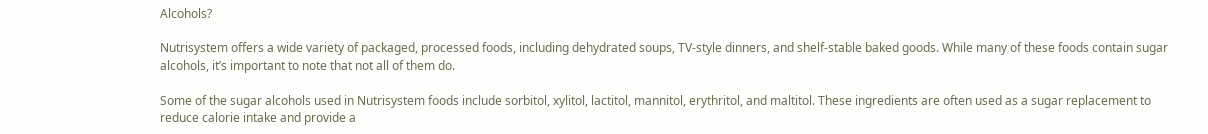Alcohols?

Nutrisystem offers a wide variety of packaged, processed foods, including dehydrated soups, TV-style dinners, and shelf-stable baked goods. While many of these foods contain sugar alcohols, it’s important to note that not all of them do.

Some of the sugar alcohols used in Nutrisystem foods include sorbitol, xylitol, lactitol, mannitol, erythritol, and maltitol. These ingredients are often used as a sugar replacement to reduce calorie intake and provide a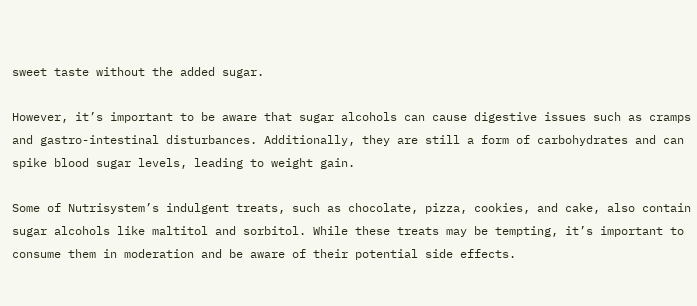sweet taste without the added sugar.

However, it’s important to be aware that sugar alcohols can cause digestive issues such as cramps and gastro-intestinal disturbances. Additionally, they are still a form of carbohydrates and can spike blood sugar levels, leading to weight gain.

Some of Nutrisystem’s indulgent treats, such as chocolate, pizza, cookies, and cake, also contain sugar alcohols like maltitol and sorbitol. While these treats may be tempting, it’s important to consume them in moderation and be aware of their potential side effects.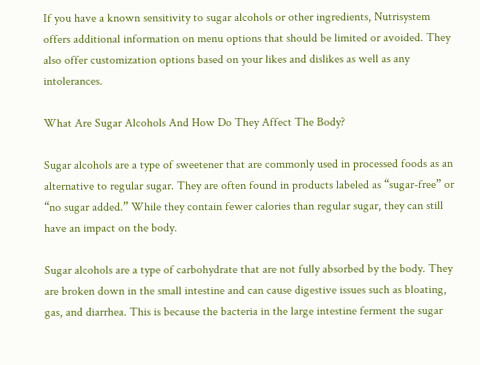If you have a known sensitivity to sugar alcohols or other ingredients, Nutrisystem offers additional information on menu options that should be limited or avoided. They also offer customization options based on your likes and dislikes as well as any intolerances.

What Are Sugar Alcohols And How Do They Affect The Body?

Sugar alcohols are a type of sweetener that are commonly used in processed foods as an alternative to regular sugar. They are often found in products labeled as “sugar-free” or “no sugar added.” While they contain fewer calories than regular sugar, they can still have an impact on the body.

Sugar alcohols are a type of carbohydrate that are not fully absorbed by the body. They are broken down in the small intestine and can cause digestive issues such as bloating, gas, and diarrhea. This is because the bacteria in the large intestine ferment the sugar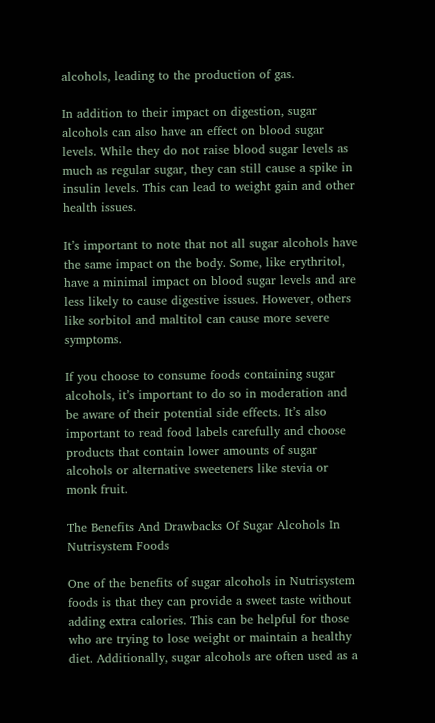alcohols, leading to the production of gas.

In addition to their impact on digestion, sugar alcohols can also have an effect on blood sugar levels. While they do not raise blood sugar levels as much as regular sugar, they can still cause a spike in insulin levels. This can lead to weight gain and other health issues.

It’s important to note that not all sugar alcohols have the same impact on the body. Some, like erythritol, have a minimal impact on blood sugar levels and are less likely to cause digestive issues. However, others like sorbitol and maltitol can cause more severe symptoms.

If you choose to consume foods containing sugar alcohols, it’s important to do so in moderation and be aware of their potential side effects. It’s also important to read food labels carefully and choose products that contain lower amounts of sugar alcohols or alternative sweeteners like stevia or monk fruit.

The Benefits And Drawbacks Of Sugar Alcohols In Nutrisystem Foods

One of the benefits of sugar alcohols in Nutrisystem foods is that they can provide a sweet taste without adding extra calories. This can be helpful for those who are trying to lose weight or maintain a healthy diet. Additionally, sugar alcohols are often used as a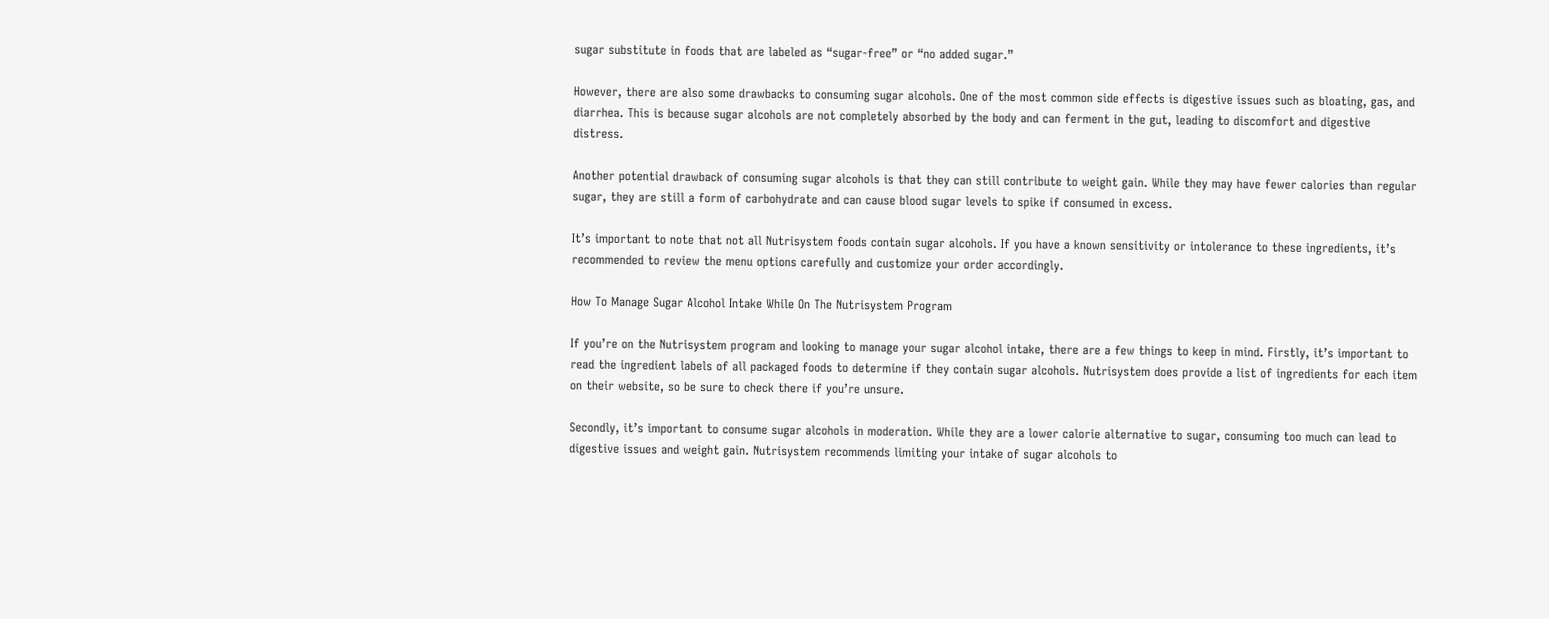sugar substitute in foods that are labeled as “sugar-free” or “no added sugar.”

However, there are also some drawbacks to consuming sugar alcohols. One of the most common side effects is digestive issues such as bloating, gas, and diarrhea. This is because sugar alcohols are not completely absorbed by the body and can ferment in the gut, leading to discomfort and digestive distress.

Another potential drawback of consuming sugar alcohols is that they can still contribute to weight gain. While they may have fewer calories than regular sugar, they are still a form of carbohydrate and can cause blood sugar levels to spike if consumed in excess.

It’s important to note that not all Nutrisystem foods contain sugar alcohols. If you have a known sensitivity or intolerance to these ingredients, it’s recommended to review the menu options carefully and customize your order accordingly.

How To Manage Sugar Alcohol Intake While On The Nutrisystem Program

If you’re on the Nutrisystem program and looking to manage your sugar alcohol intake, there are a few things to keep in mind. Firstly, it’s important to read the ingredient labels of all packaged foods to determine if they contain sugar alcohols. Nutrisystem does provide a list of ingredients for each item on their website, so be sure to check there if you’re unsure.

Secondly, it’s important to consume sugar alcohols in moderation. While they are a lower calorie alternative to sugar, consuming too much can lead to digestive issues and weight gain. Nutrisystem recommends limiting your intake of sugar alcohols to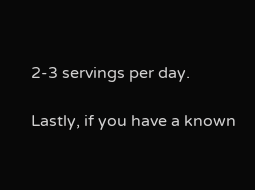2-3 servings per day.

Lastly, if you have a known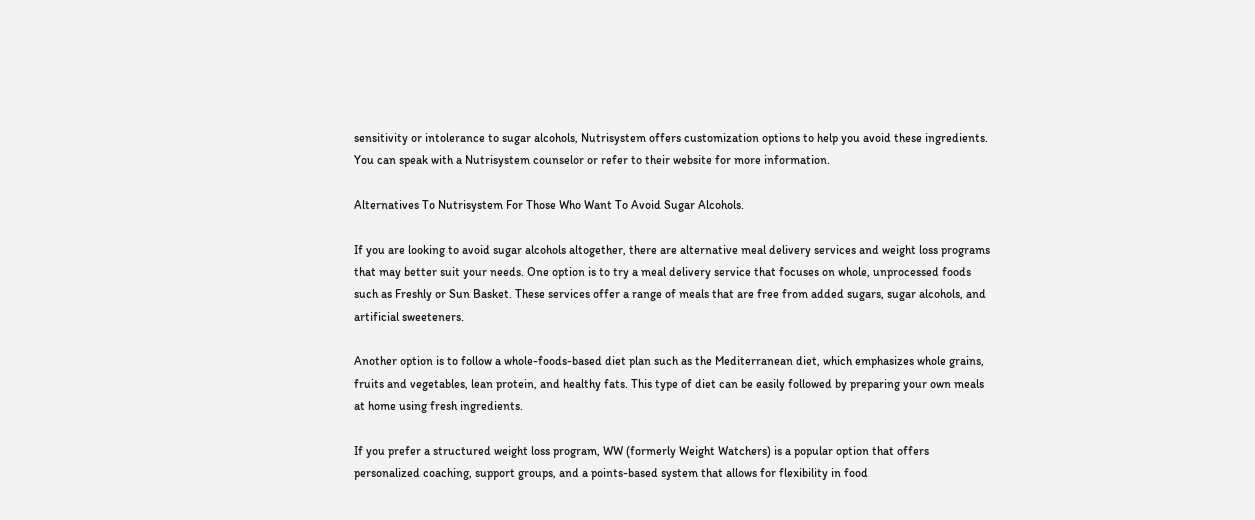sensitivity or intolerance to sugar alcohols, Nutrisystem offers customization options to help you avoid these ingredients. You can speak with a Nutrisystem counselor or refer to their website for more information.

Alternatives To Nutrisystem For Those Who Want To Avoid Sugar Alcohols.

If you are looking to avoid sugar alcohols altogether, there are alternative meal delivery services and weight loss programs that may better suit your needs. One option is to try a meal delivery service that focuses on whole, unprocessed foods such as Freshly or Sun Basket. These services offer a range of meals that are free from added sugars, sugar alcohols, and artificial sweeteners.

Another option is to follow a whole-foods-based diet plan such as the Mediterranean diet, which emphasizes whole grains, fruits and vegetables, lean protein, and healthy fats. This type of diet can be easily followed by preparing your own meals at home using fresh ingredients.

If you prefer a structured weight loss program, WW (formerly Weight Watchers) is a popular option that offers personalized coaching, support groups, and a points-based system that allows for flexibility in food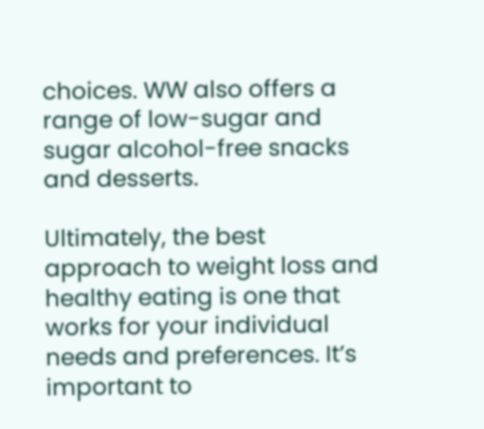choices. WW also offers a range of low-sugar and sugar alcohol-free snacks and desserts.

Ultimately, the best approach to weight loss and healthy eating is one that works for your individual needs and preferences. It’s important to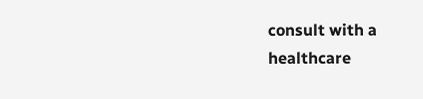consult with a healthcare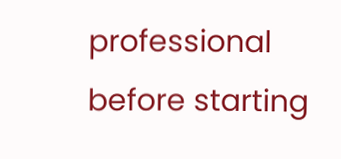professional before starting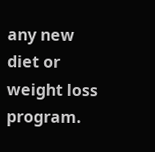any new diet or weight loss program.